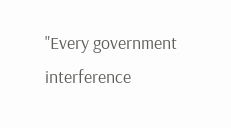"Every government interference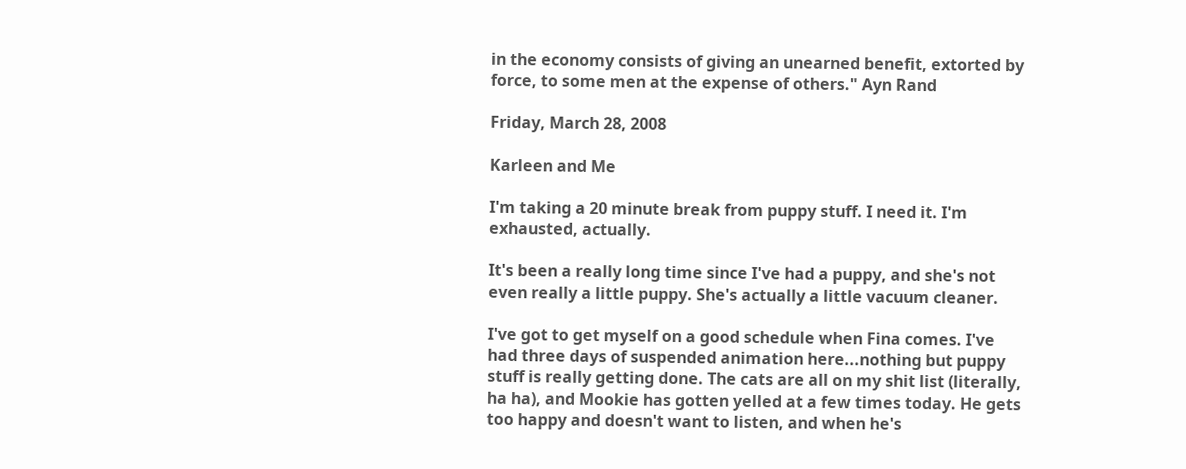in the economy consists of giving an unearned benefit, extorted by force, to some men at the expense of others." Ayn Rand

Friday, March 28, 2008

Karleen and Me

I'm taking a 20 minute break from puppy stuff. I need it. I'm exhausted, actually.

It's been a really long time since I've had a puppy, and she's not even really a little puppy. She's actually a little vacuum cleaner.

I've got to get myself on a good schedule when Fina comes. I've had three days of suspended animation here...nothing but puppy stuff is really getting done. The cats are all on my shit list (literally, ha ha), and Mookie has gotten yelled at a few times today. He gets too happy and doesn't want to listen, and when he's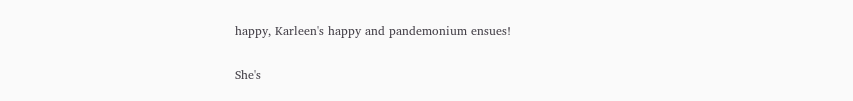happy, Karleen's happy and pandemonium ensues!

She's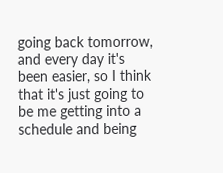going back tomorrow, and every day it's been easier, so I think that it's just going to be me getting into a schedule and being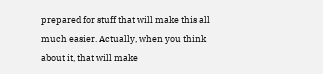prepared for stuff that will make this all much easier. Actually, when you think about it, that will make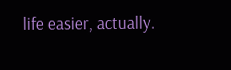life easier, actually.